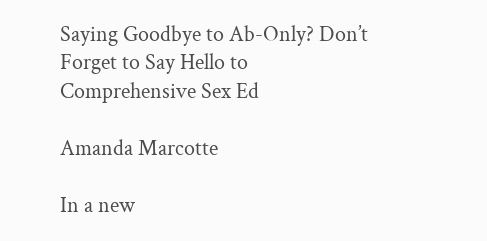Saying Goodbye to Ab-Only? Don’t Forget to Say Hello to Comprehensive Sex Ed

Amanda Marcotte

In a new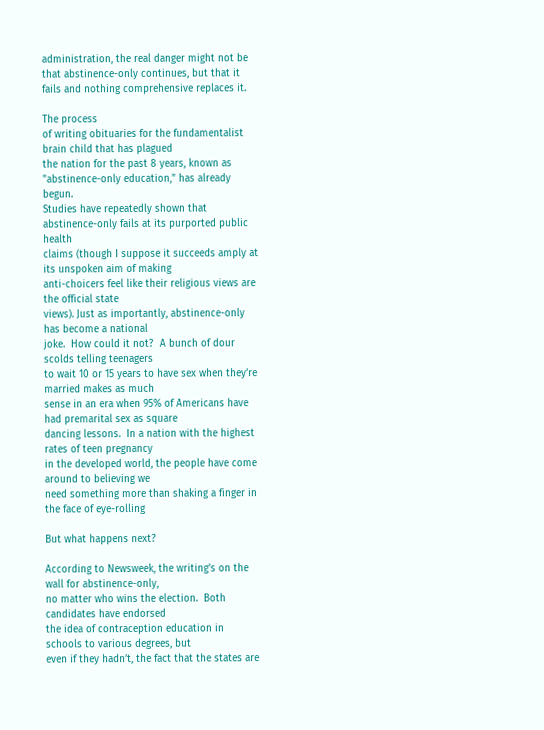administration, the real danger might not be that abstinence-only continues, but that it fails and nothing comprehensive replaces it.

The process
of writing obituaries for the fundamentalist brain child that has plagued
the nation for the past 8 years, known as "abstinence-only education," has already begun.
Studies have repeatedly shown that abstinence-only fails at its purported public health
claims (though I suppose it succeeds amply at its unspoken aim of making
anti-choicers feel like their religious views are the official state
views). Just as importantly, abstinence-only has become a national
joke.  How could it not?  A bunch of dour scolds telling teenagers
to wait 10 or 15 years to have sex when they’re married makes as much
sense in an era when 95% of Americans have had premarital sex as square
dancing lessons.  In a nation with the highest rates of teen pregnancy
in the developed world, the people have come around to believing we
need something more than shaking a finger in the face of eye-rolling

But what happens next?

According to Newsweek, the writing’s on the wall for abstinence-only,
no matter who wins the election.  Both candidates have endorsed
the idea of contraception education in schools to various degrees, but
even if they hadn’t, the fact that the states are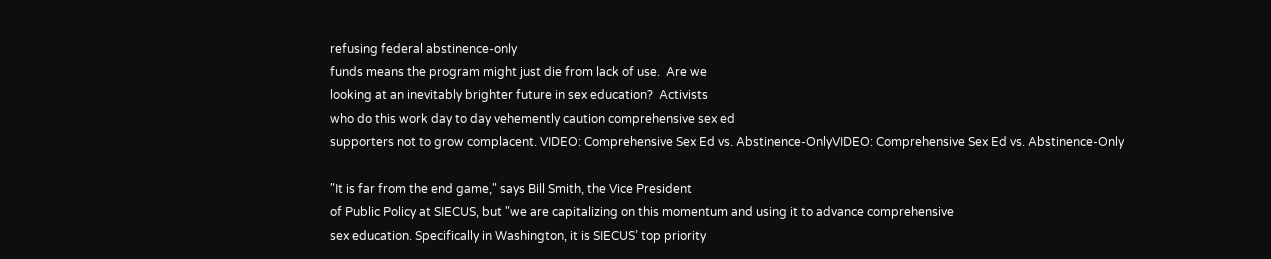refusing federal abstinence-only
funds means the program might just die from lack of use.  Are we
looking at an inevitably brighter future in sex education?  Activists
who do this work day to day vehemently caution comprehensive sex ed
supporters not to grow complacent. VIDEO: Comprehensive Sex Ed vs. Abstinence-OnlyVIDEO: Comprehensive Sex Ed vs. Abstinence-Only

"It is far from the end game," says Bill Smith, the Vice President
of Public Policy at SIECUS, but "we are capitalizing on this momentum and using it to advance comprehensive
sex education. Specifically in Washington, it is SIECUS’ top priority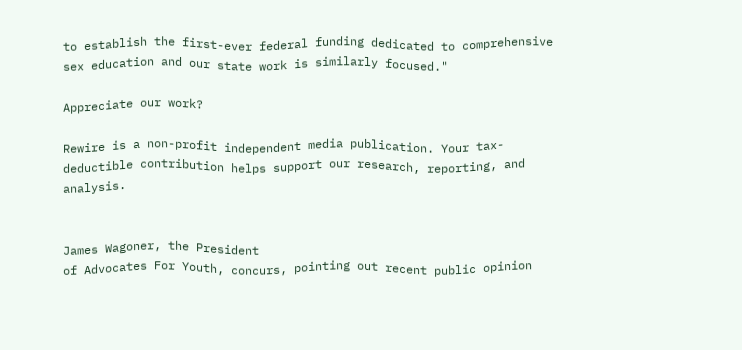to establish the first-ever federal funding dedicated to comprehensive
sex education and our state work is similarly focused."

Appreciate our work?

Rewire is a non-profit independent media publication. Your tax-deductible contribution helps support our research, reporting, and analysis.


James Wagoner, the President
of Advocates For Youth, concurs, pointing out recent public opinion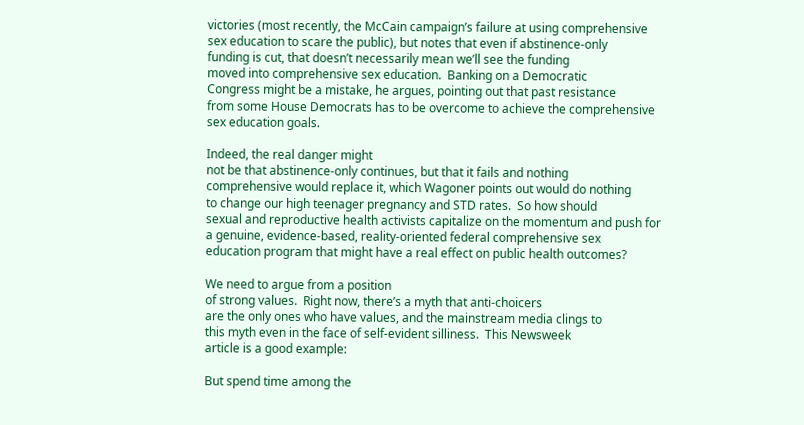victories (most recently, the McCain campaign’s failure at using comprehensive
sex education to scare the public), but notes that even if abstinence-only
funding is cut, that doesn’t necessarily mean we’ll see the funding
moved into comprehensive sex education.  Banking on a Democratic
Congress might be a mistake, he argues, pointing out that past resistance
from some House Democrats has to be overcome to achieve the comprehensive
sex education goals.

Indeed, the real danger might
not be that abstinence-only continues, but that it fails and nothing
comprehensive would replace it, which Wagoner points out would do nothing
to change our high teenager pregnancy and STD rates.  So how should
sexual and reproductive health activists capitalize on the momentum and push for
a genuine, evidence-based, reality-oriented federal comprehensive sex
education program that might have a real effect on public health outcomes?

We need to argue from a position
of strong values.  Right now, there’s a myth that anti-choicers
are the only ones who have values, and the mainstream media clings to
this myth even in the face of self-evident silliness.  This Newsweek
article is a good example:

But spend time among the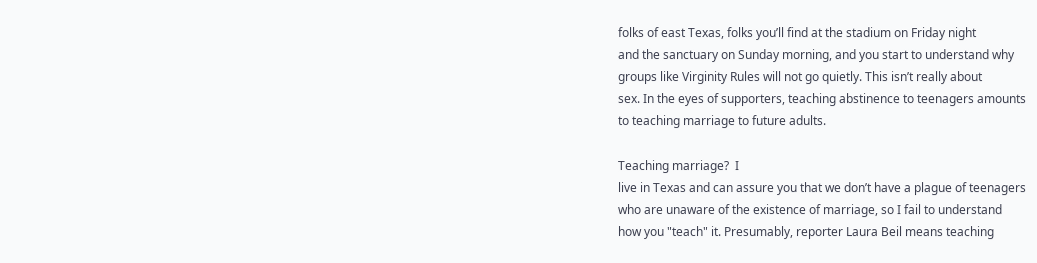folks of east Texas, folks you’ll find at the stadium on Friday night
and the sanctuary on Sunday morning, and you start to understand why
groups like Virginity Rules will not go quietly. This isn’t really about
sex. In the eyes of supporters, teaching abstinence to teenagers amounts
to teaching marriage to future adults.

Teaching marriage?  I
live in Texas and can assure you that we don’t have a plague of teenagers
who are unaware of the existence of marriage, so I fail to understand
how you "teach" it. Presumably, reporter Laura Beil means teaching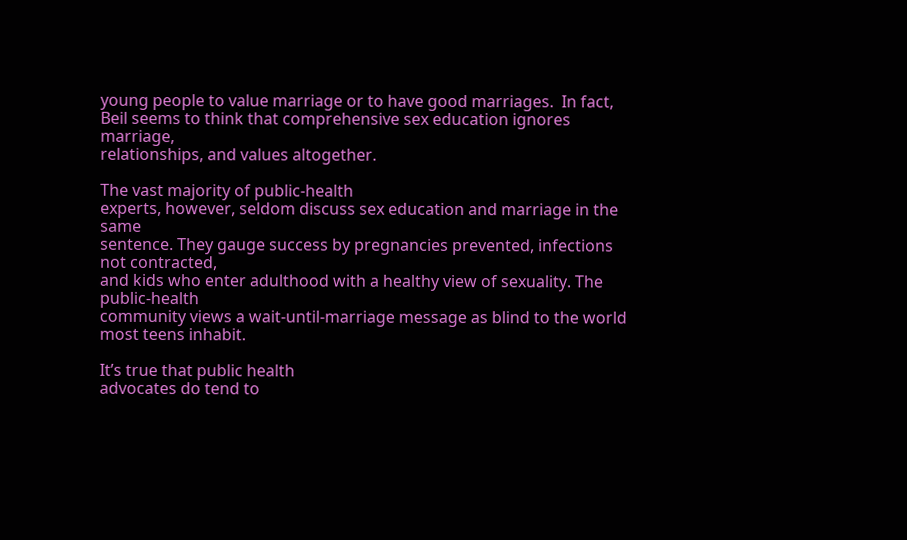young people to value marriage or to have good marriages.  In fact,
Beil seems to think that comprehensive sex education ignores marriage,
relationships, and values altogether.

The vast majority of public-health
experts, however, seldom discuss sex education and marriage in the same
sentence. They gauge success by pregnancies prevented, infections not contracted,
and kids who enter adulthood with a healthy view of sexuality. The public-health
community views a wait-until-marriage message as blind to the world
most teens inhabit.

It’s true that public health
advocates do tend to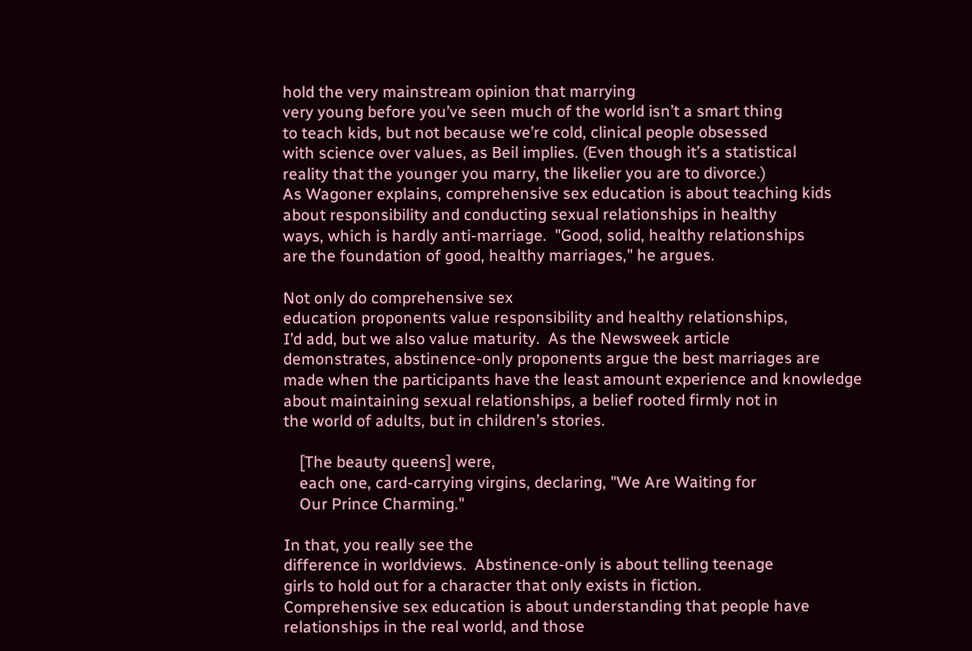hold the very mainstream opinion that marrying
very young before you’ve seen much of the world isn’t a smart thing
to teach kids, but not because we’re cold, clinical people obsessed
with science over values, as Beil implies. (Even though it’s a statistical
reality that the younger you marry, the likelier you are to divorce.)
As Wagoner explains, comprehensive sex education is about teaching kids
about responsibility and conducting sexual relationships in healthy
ways, which is hardly anti-marriage.  "Good, solid, healthy relationships
are the foundation of good, healthy marriages," he argues.

Not only do comprehensive sex
education proponents value responsibility and healthy relationships,
I’d add, but we also value maturity.  As the Newsweek article
demonstrates, abstinence-only proponents argue the best marriages are
made when the participants have the least amount experience and knowledge
about maintaining sexual relationships, a belief rooted firmly not in
the world of adults, but in children’s stories.

    [The beauty queens] were,
    each one, card-carrying virgins, declaring, "We Are Waiting for
    Our Prince Charming."

In that, you really see the
difference in worldviews.  Abstinence-only is about telling teenage
girls to hold out for a character that only exists in fiction.
Comprehensive sex education is about understanding that people have
relationships in the real world, and those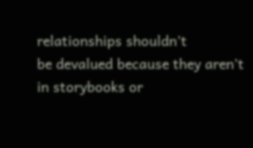relationships shouldn’t
be devalued because they aren’t in storybooks or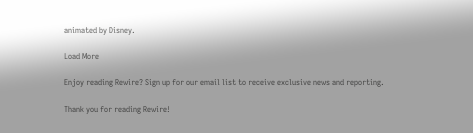animated by Disney.

Load More

Enjoy reading Rewire? Sign up for our email list to receive exclusive news and reporting.

Thank you for reading Rewire!